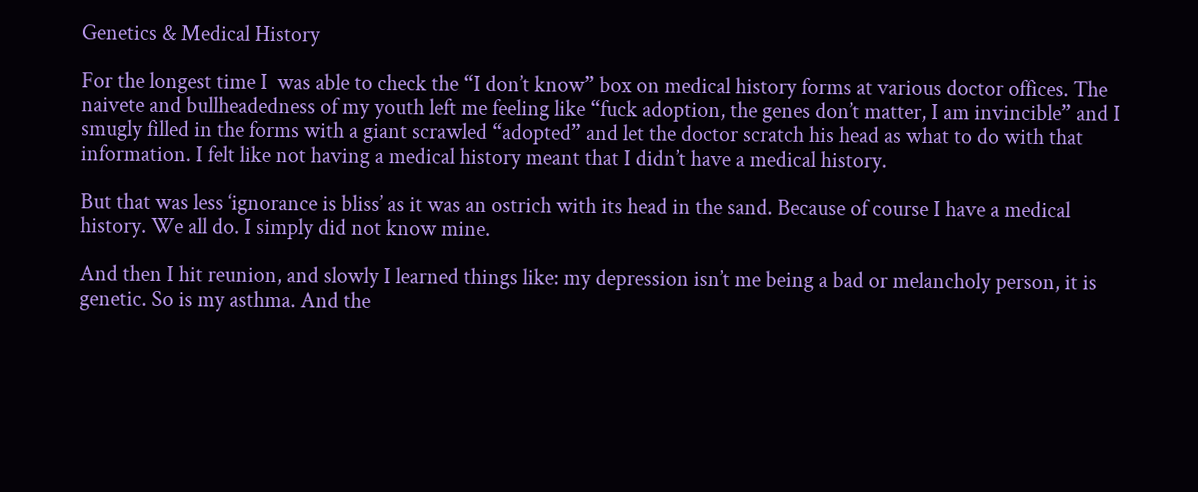Genetics & Medical History

For the longest time I  was able to check the “I don’t know” box on medical history forms at various doctor offices. The naivete and bullheadedness of my youth left me feeling like “fuck adoption, the genes don’t matter, I am invincible” and I smugly filled in the forms with a giant scrawled “adopted” and let the doctor scratch his head as what to do with that information. I felt like not having a medical history meant that I didn’t have a medical history.

But that was less ‘ignorance is bliss’ as it was an ostrich with its head in the sand. Because of course I have a medical history. We all do. I simply did not know mine.

And then I hit reunion, and slowly I learned things like: my depression isn’t me being a bad or melancholy person, it is genetic. So is my asthma. And the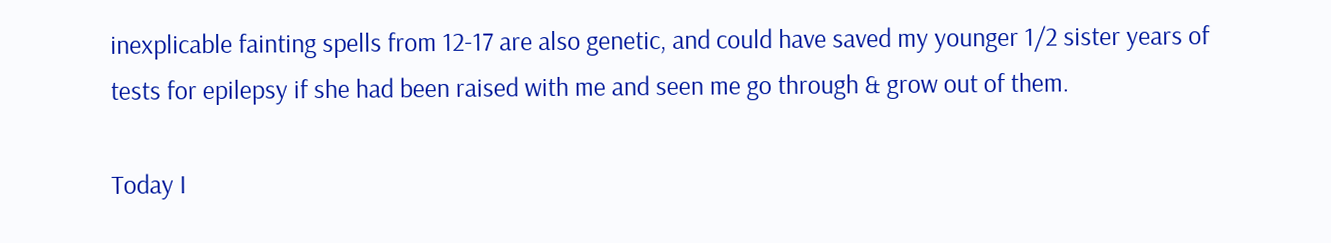inexplicable fainting spells from 12-17 are also genetic, and could have saved my younger 1/2 sister years of tests for epilepsy if she had been raised with me and seen me go through & grow out of them.

Today I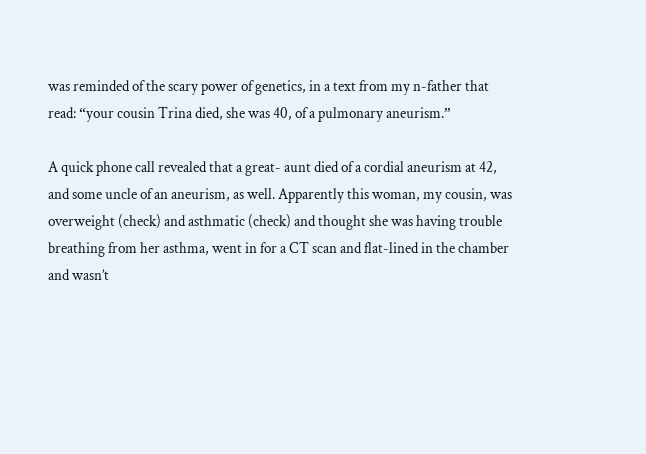was reminded of the scary power of genetics, in a text from my n-father that read: “your cousin Trina died, she was 40, of a pulmonary aneurism.”

A quick phone call revealed that a great- aunt died of a cordial aneurism at 42, and some uncle of an aneurism, as well. Apparently this woman, my cousin, was overweight (check) and asthmatic (check) and thought she was having trouble breathing from her asthma, went in for a CT scan and flat-lined in the chamber and wasn’t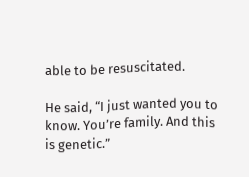able to be resuscitated.

He said, “I just wanted you to know. You’re family. And this is genetic.”